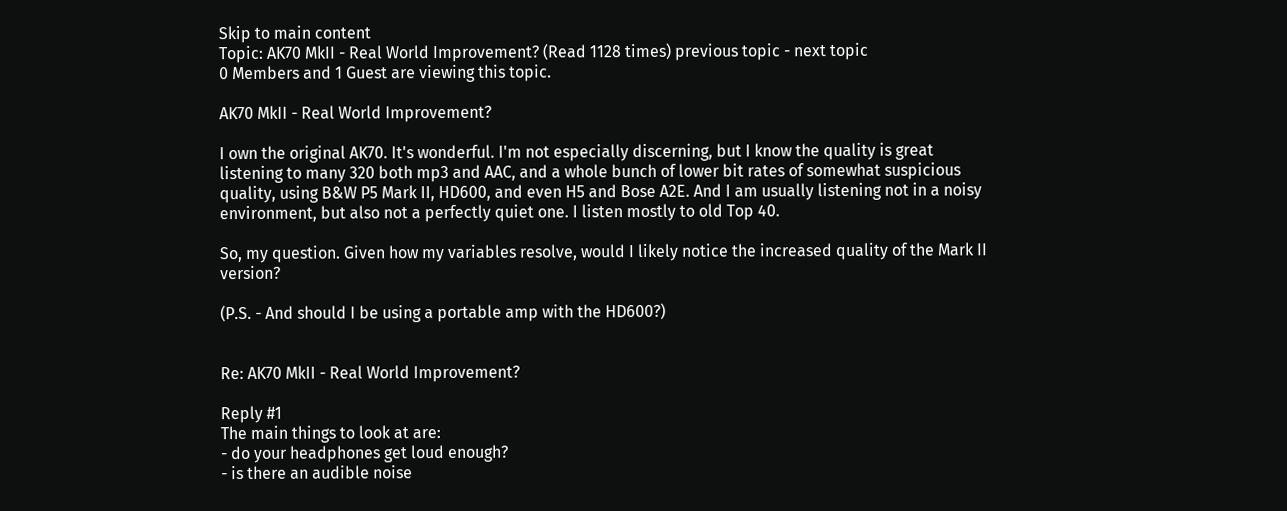Skip to main content
Topic: AK70 MkII - Real World Improvement? (Read 1128 times) previous topic - next topic
0 Members and 1 Guest are viewing this topic.

AK70 MkII - Real World Improvement?

I own the original AK70. It's wonderful. I'm not especially discerning, but I know the quality is great listening to many 320 both mp3 and AAC, and a whole bunch of lower bit rates of somewhat suspicious quality, using B&W P5 Mark II, HD600, and even H5 and Bose A2E. And I am usually listening not in a noisy environment, but also not a perfectly quiet one. I listen mostly to old Top 40.

So, my question. Given how my variables resolve, would I likely notice the increased quality of the Mark II version?

(P.S. - And should I be using a portable amp with the HD600?)


Re: AK70 MkII - Real World Improvement?

Reply #1
The main things to look at are:
- do your headphones get loud enough?
- is there an audible noise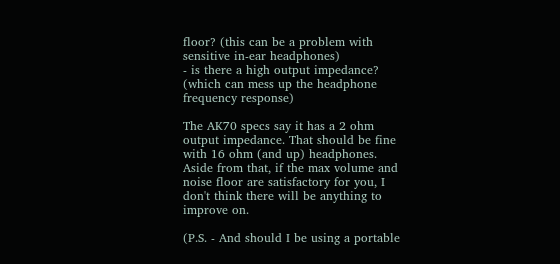floor? (this can be a problem with sensitive in-ear headphones)
- is there a high output impedance? (which can mess up the headphone frequency response)

The AK70 specs say it has a 2 ohm output impedance. That should be fine with 16 ohm (and up) headphones.
Aside from that, if the max volume and noise floor are satisfactory for you, I don't think there will be anything to improve on.

(P.S. - And should I be using a portable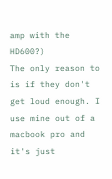amp with the HD600?)
The only reason to is if they don't get loud enough. I use mine out of a macbook pro and it's just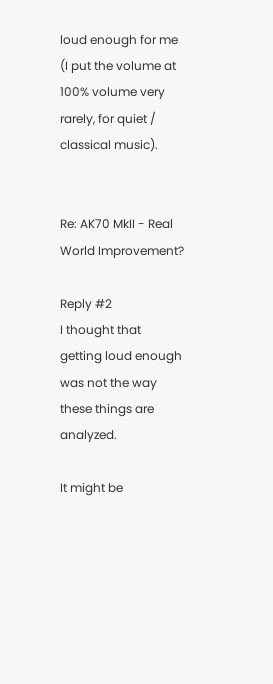loud enough for me (I put the volume at 100% volume very rarely, for quiet / classical music).


Re: AK70 MkII - Real World Improvement?

Reply #2
I thought that getting loud enough was not the way these things are analyzed.

It might be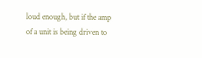loud enough, but if the amp of a unit is being driven to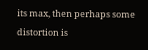its max, then perhaps some distortion is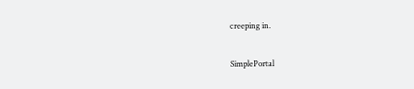creeping in.

SimplePortal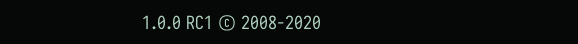1.0.0 RC1 © 2008-2020